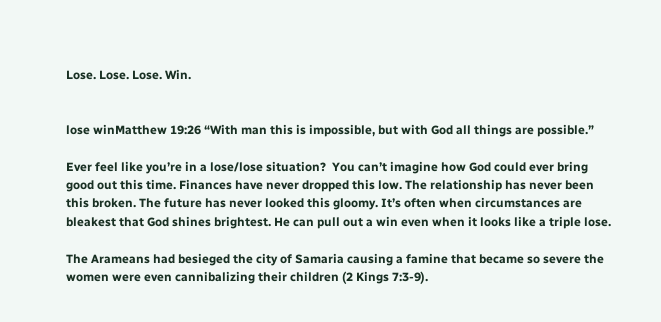Lose. Lose. Lose. Win.


lose winMatthew 19:26 “With man this is impossible, but with God all things are possible.”

Ever feel like you’re in a lose/lose situation?  You can’t imagine how God could ever bring good out this time. Finances have never dropped this low. The relationship has never been this broken. The future has never looked this gloomy. It’s often when circumstances are bleakest that God shines brightest. He can pull out a win even when it looks like a triple lose.

The Arameans had besieged the city of Samaria causing a famine that became so severe the women were even cannibalizing their children (2 Kings 7:3-9).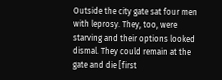Outside the city gate sat four men with leprosy. They, too, were starving and their options looked dismal. They could remain at the gate and die [first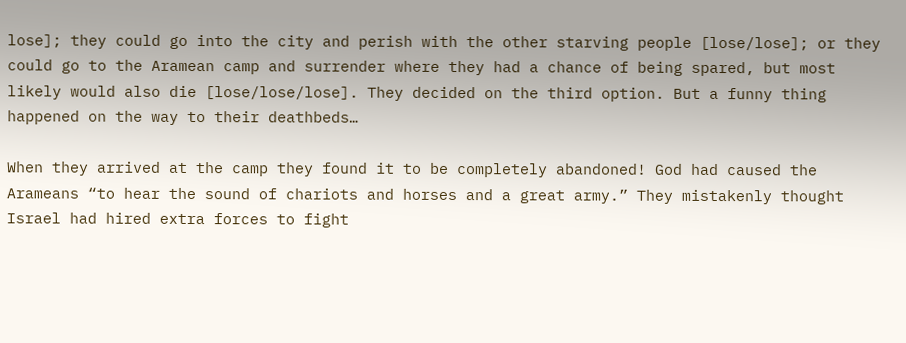lose]; they could go into the city and perish with the other starving people [lose/lose]; or they could go to the Aramean camp and surrender where they had a chance of being spared, but most likely would also die [lose/lose/lose]. They decided on the third option. But a funny thing happened on the way to their deathbeds…

When they arrived at the camp they found it to be completely abandoned! God had caused the Arameans “to hear the sound of chariots and horses and a great army.” They mistakenly thought Israel had hired extra forces to fight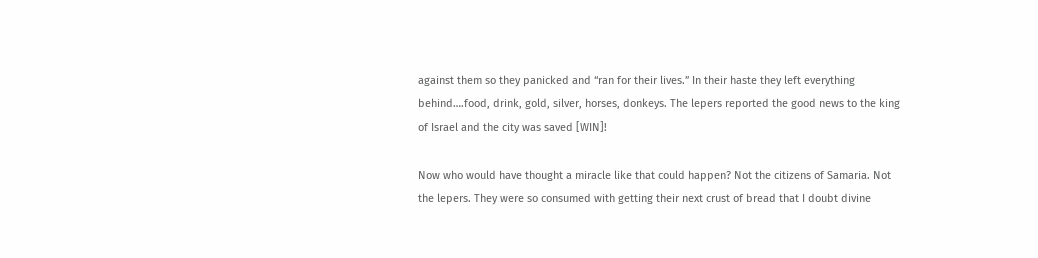against them so they panicked and “ran for their lives.” In their haste they left everything behind….food, drink, gold, silver, horses, donkeys. The lepers reported the good news to the king of Israel and the city was saved [WIN]!

Now who would have thought a miracle like that could happen? Not the citizens of Samaria. Not the lepers. They were so consumed with getting their next crust of bread that I doubt divine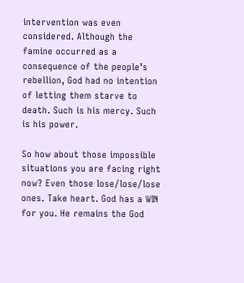intervention was even considered. Although the famine occurred as a consequence of the people’s rebellion, God had no intention of letting them starve to death. Such is his mercy. Such is his power.

So how about those impossible situations you are facing right now? Even those lose/lose/lose ones. Take heart. God has a WIN for you. He remains the God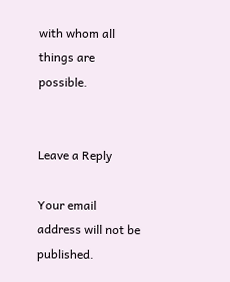with whom all things are possible.


Leave a Reply

Your email address will not be published.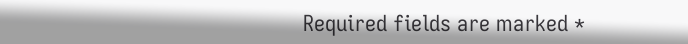Required fields are marked *